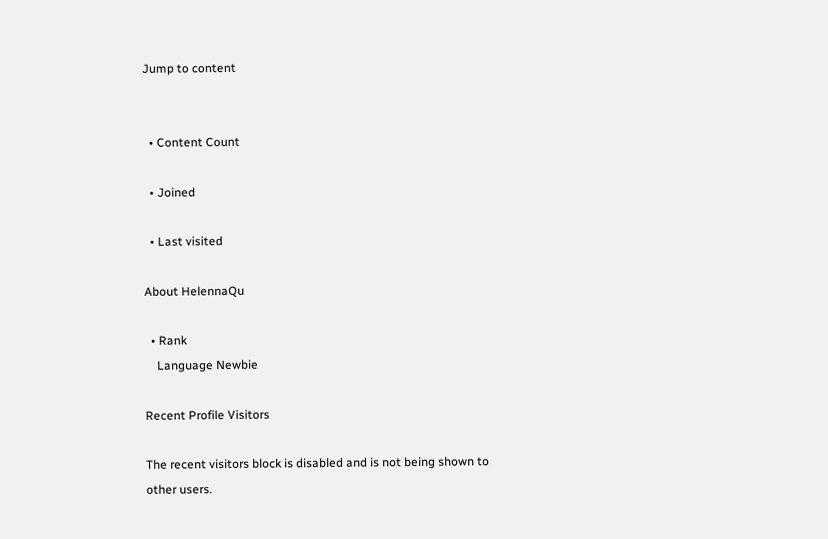Jump to content


  • Content Count

  • Joined

  • Last visited

About HelennaQu

  • Rank
    Language Newbie

Recent Profile Visitors

The recent visitors block is disabled and is not being shown to other users.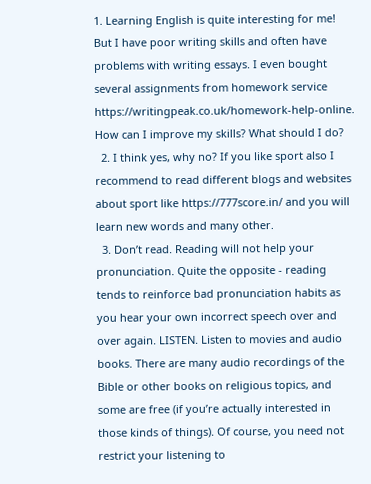1. Learning English is quite interesting for me! But I have poor writing skills and often have problems with writing essays. I even bought several assignments from homework service https://writingpeak.co.uk/homework-help-online. How can I improve my skills? What should I do?
  2. I think yes, why no? If you like sport also I recommend to read different blogs and websites about sport like https://777score.in/ and you will learn new words and many other.
  3. Don’t read. Reading will not help your pronunciation. Quite the opposite - reading tends to reinforce bad pronunciation habits as you hear your own incorrect speech over and over again. LISTEN. Listen to movies and audio books. There are many audio recordings of the Bible or other books on religious topics, and some are free (if you’re actually interested in those kinds of things). Of course, you need not restrict your listening to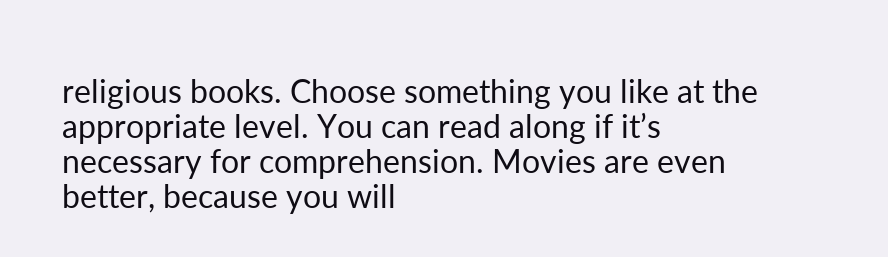religious books. Choose something you like at the appropriate level. You can read along if it’s necessary for comprehension. Movies are even better, because you will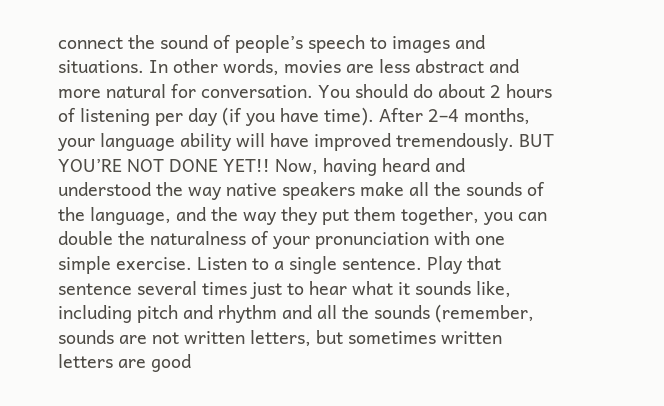connect the sound of people’s speech to images and situations. In other words, movies are less abstract and more natural for conversation. You should do about 2 hours of listening per day (if you have time). After 2–4 months, your language ability will have improved tremendously. BUT YOU’RE NOT DONE YET!! Now, having heard and understood the way native speakers make all the sounds of the language, and the way they put them together, you can double the naturalness of your pronunciation with one simple exercise. Listen to a single sentence. Play that sentence several times just to hear what it sounds like, including pitch and rhythm and all the sounds (remember, sounds are not written letters, but sometimes written letters are good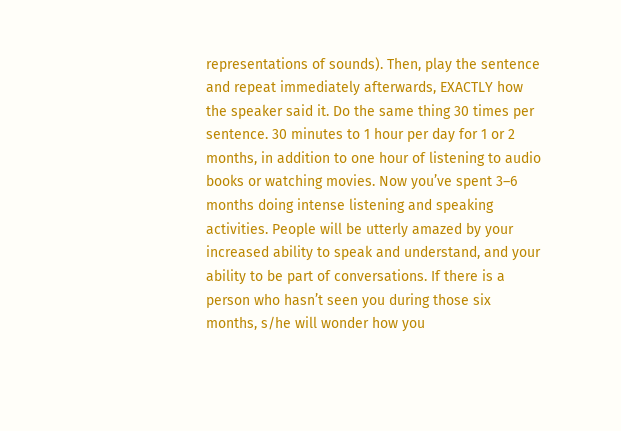representations of sounds). Then, play the sentence and repeat immediately afterwards, EXACTLY how the speaker said it. Do the same thing 30 times per sentence. 30 minutes to 1 hour per day for 1 or 2 months, in addition to one hour of listening to audio books or watching movies. Now you’ve spent 3–6 months doing intense listening and speaking activities. People will be utterly amazed by your increased ability to speak and understand, and your ability to be part of conversations. If there is a person who hasn’t seen you during those six months, s/he will wonder how you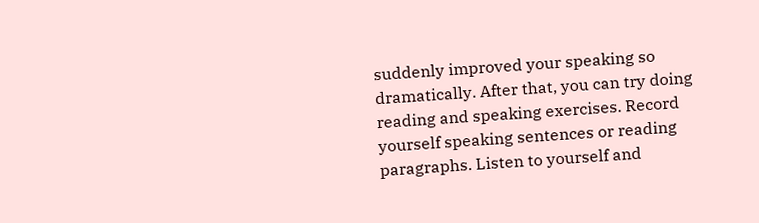suddenly improved your speaking so dramatically. After that, you can try doing reading and speaking exercises. Record yourself speaking sentences or reading paragraphs. Listen to yourself and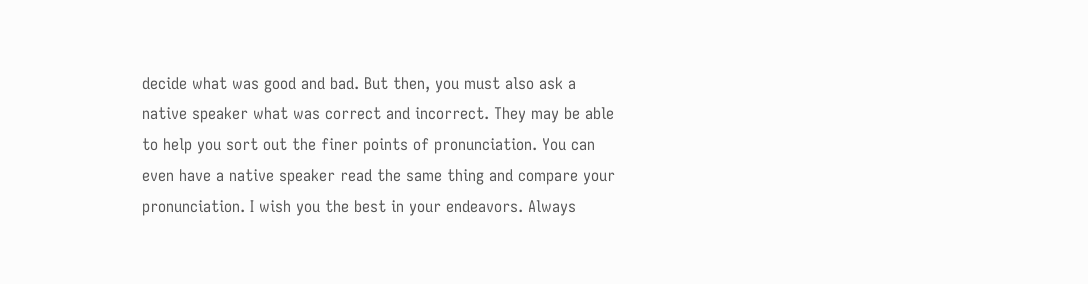decide what was good and bad. But then, you must also ask a native speaker what was correct and incorrect. They may be able to help you sort out the finer points of pronunciation. You can even have a native speaker read the same thing and compare your pronunciation. I wish you the best in your endeavors. Always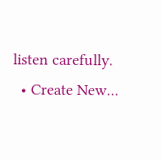listen carefully.
  • Create New...